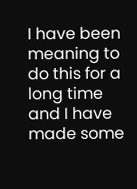I have been meaning to do this for a long time and I have made some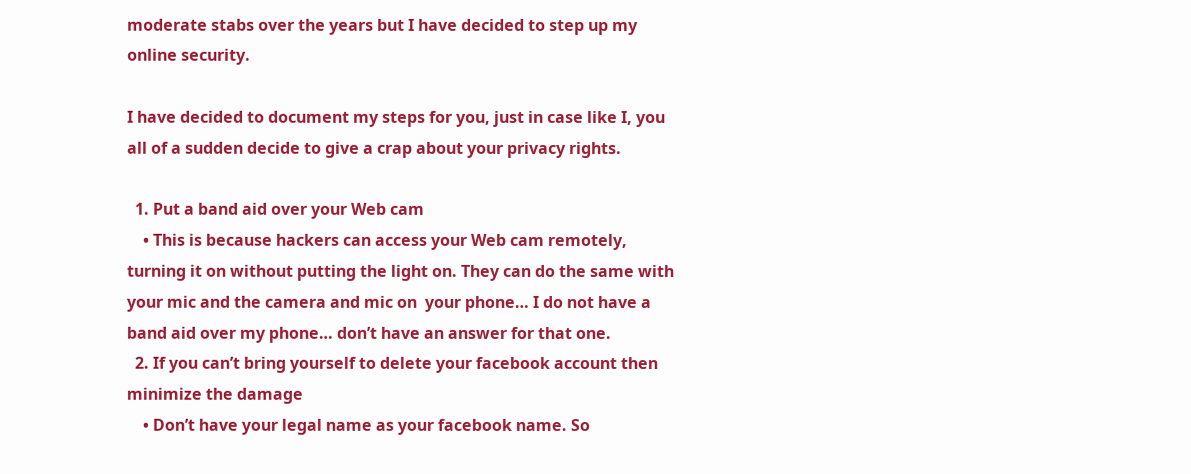moderate stabs over the years but I have decided to step up my online security.

I have decided to document my steps for you, just in case like I, you all of a sudden decide to give a crap about your privacy rights.

  1. Put a band aid over your Web cam
    • This is because hackers can access your Web cam remotely, turning it on without putting the light on. They can do the same with your mic and the camera and mic on  your phone… I do not have a band aid over my phone… don’t have an answer for that one.
  2. If you can’t bring yourself to delete your facebook account then minimize the damage
    • Don’t have your legal name as your facebook name. So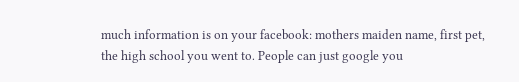much information is on your facebook: mothers maiden name, first pet, the high school you went to. People can just google you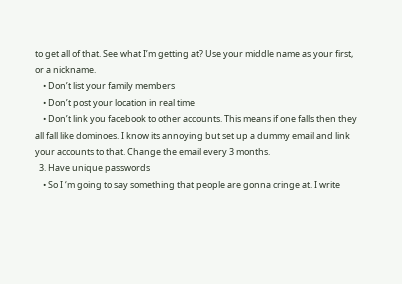to get all of that. See what I’m getting at? Use your middle name as your first, or a nickname.
    • Don’t list your family members
    • Don’t post your location in real time
    • Don’t link you facebook to other accounts. This means if one falls then they all fall like dominoes. I know its annoying but set up a dummy email and link your accounts to that. Change the email every 3 months.
  3. Have unique passwords
    • So I ‘m going to say something that people are gonna cringe at. I write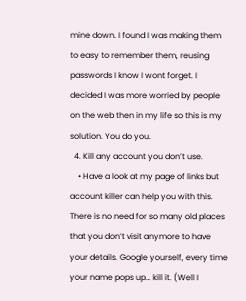mine down. I found I was making them to easy to remember them, reusing passwords I know I wont forget. I decided I was more worried by people on the web then in my life so this is my solution. You do you.
  4. Kill any account you don’t use.
    • Have a look at my page of links but account killer can help you with this. There is no need for so many old places that you don’t visit anymore to have your details. Google yourself, every time your name pops up… kill it. (Well I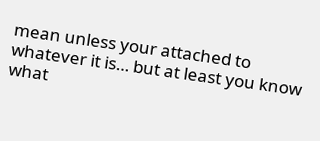mean unless your attached to whatever it is… but at least you know what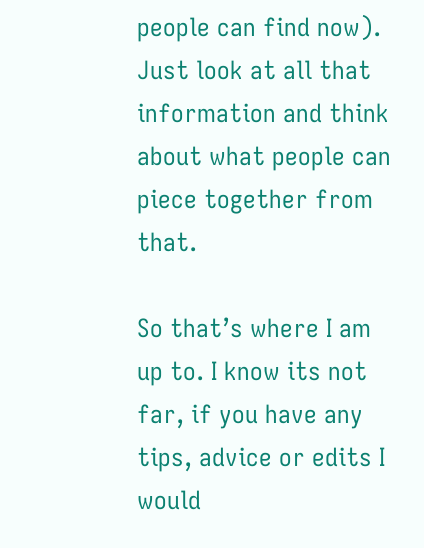people can find now). Just look at all that information and think about what people can piece together from that.

So that’s where I am up to. I know its not far, if you have any tips, advice or edits I would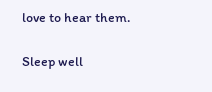love to hear them.

Sleep well